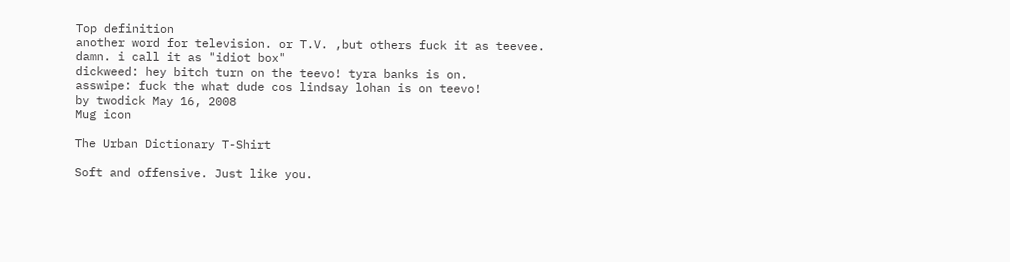Top definition
another word for television. or T.V. ,but others fuck it as teevee. damn. i call it as "idiot box"
dickweed: hey bitch turn on the teevo! tyra banks is on.
asswipe: fuck the what dude cos lindsay lohan is on teevo!
by twodick May 16, 2008
Mug icon

The Urban Dictionary T-Shirt

Soft and offensive. Just like you.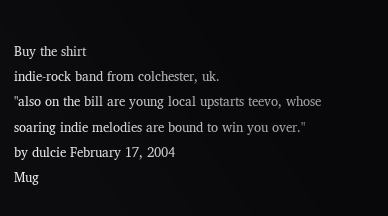Buy the shirt
indie-rock band from colchester, uk.
"also on the bill are young local upstarts teevo, whose soaring indie melodies are bound to win you over."
by dulcie February 17, 2004
Mug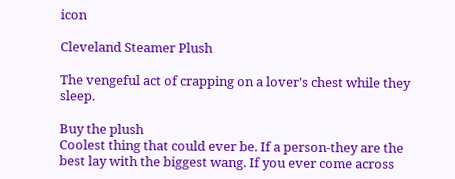icon

Cleveland Steamer Plush

The vengeful act of crapping on a lover's chest while they sleep.

Buy the plush
Coolest thing that could ever be. If a person-they are the best lay with the biggest wang. If you ever come across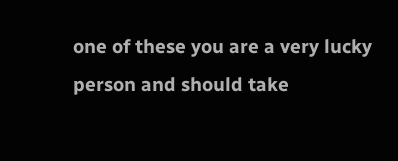one of these you are a very lucky person and should take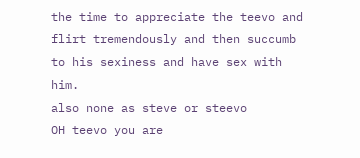the time to appreciate the teevo and flirt tremendously and then succumb to his sexiness and have sex with him.
also none as steve or steevo
OH teevo you are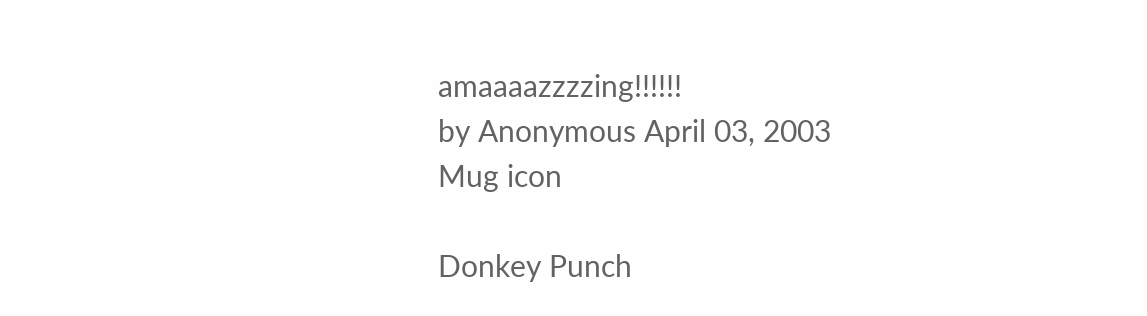amaaaazzzzing!!!!!!
by Anonymous April 03, 2003
Mug icon

Donkey Punch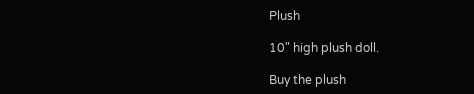Plush

10" high plush doll.

Buy the plush